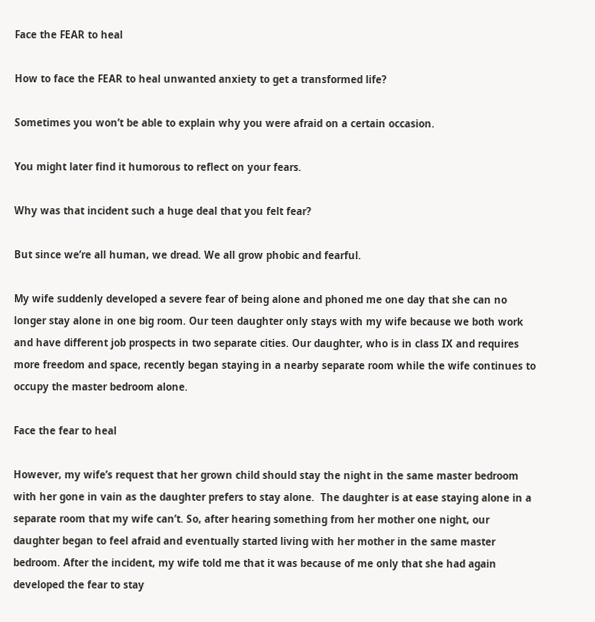Face the FEAR to heal

How to face the FEAR to heal unwanted anxiety to get a transformed life?

Sometimes you won’t be able to explain why you were afraid on a certain occasion.

You might later find it humorous to reflect on your fears.

Why was that incident such a huge deal that you felt fear?

But since we’re all human, we dread. We all grow phobic and fearful.

My wife suddenly developed a severe fear of being alone and phoned me one day that she can no longer stay alone in one big room. Our teen daughter only stays with my wife because we both work and have different job prospects in two separate cities. Our daughter, who is in class IX and requires more freedom and space, recently began staying in a nearby separate room while the wife continues to occupy the master bedroom alone.

Face the fear to heal

However, my wife’s request that her grown child should stay the night in the same master bedroom with her gone in vain as the daughter prefers to stay alone.  The daughter is at ease staying alone in a separate room that my wife can’t. So, after hearing something from her mother one night, our daughter began to feel afraid and eventually started living with her mother in the same master bedroom. After the incident, my wife told me that it was because of me only that she had again developed the fear to stay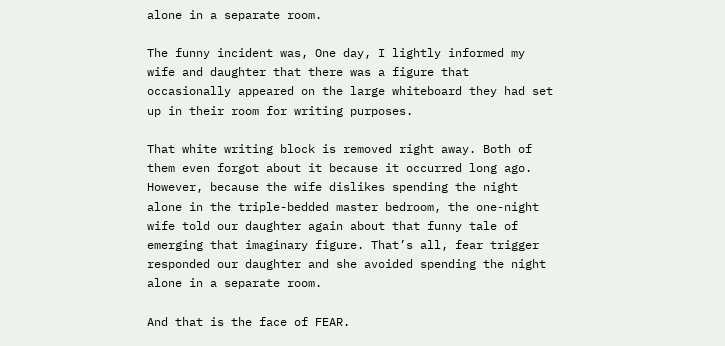alone in a separate room.

The funny incident was, One day, I lightly informed my wife and daughter that there was a figure that occasionally appeared on the large whiteboard they had set up in their room for writing purposes.

That white writing block is removed right away. Both of them even forgot about it because it occurred long ago. However, because the wife dislikes spending the night alone in the triple-bedded master bedroom, the one-night wife told our daughter again about that funny tale of emerging that imaginary figure. That’s all, fear trigger responded our daughter and she avoided spending the night alone in a separate room.

And that is the face of FEAR.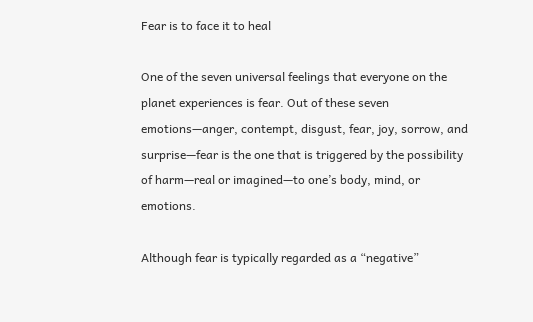Fear is to face it to heal

One of the seven universal feelings that everyone on the planet experiences is fear. Out of these seven emotions—anger, contempt, disgust, fear, joy, sorrow, and surprise—fear is the one that is triggered by the possibility of harm—real or imagined—to one’s body, mind, or emotions.

Although fear is typically regarded as a “negative”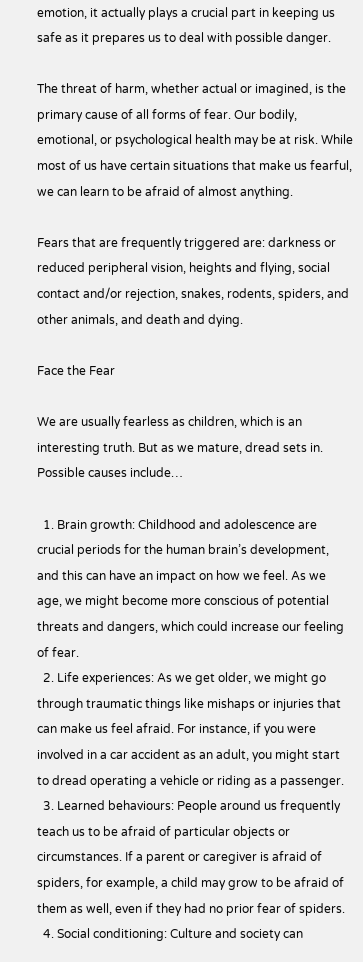emotion, it actually plays a crucial part in keeping us safe as it prepares us to deal with possible danger.

The threat of harm, whether actual or imagined, is the primary cause of all forms of fear. Our bodily, emotional, or psychological health may be at risk. While most of us have certain situations that make us fearful, we can learn to be afraid of almost anything.

Fears that are frequently triggered are: darkness or reduced peripheral vision, heights and flying, social contact and/or rejection, snakes, rodents, spiders, and other animals, and death and dying.

Face the Fear

We are usually fearless as children, which is an interesting truth. But as we mature, dread sets in. Possible causes include…

  1. Brain growth: Childhood and adolescence are crucial periods for the human brain’s development, and this can have an impact on how we feel. As we age, we might become more conscious of potential threats and dangers, which could increase our feeling of fear.
  2. Life experiences: As we get older, we might go through traumatic things like mishaps or injuries that can make us feel afraid. For instance, if you were involved in a car accident as an adult, you might start to dread operating a vehicle or riding as a passenger.
  3. Learned behaviours: People around us frequently teach us to be afraid of particular objects or circumstances. If a parent or caregiver is afraid of spiders, for example, a child may grow to be afraid of them as well, even if they had no prior fear of spiders.
  4. Social conditioning: Culture and society can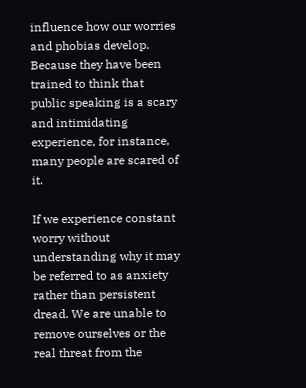influence how our worries and phobias develop. Because they have been trained to think that public speaking is a scary and intimidating experience, for instance, many people are scared of it.

If we experience constant worry without understanding why it may be referred to as anxiety rather than persistent dread. We are unable to remove ourselves or the real threat from the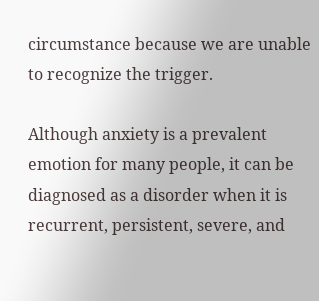circumstance because we are unable to recognize the trigger.

Although anxiety is a prevalent emotion for many people, it can be diagnosed as a disorder when it is recurrent, persistent, severe, and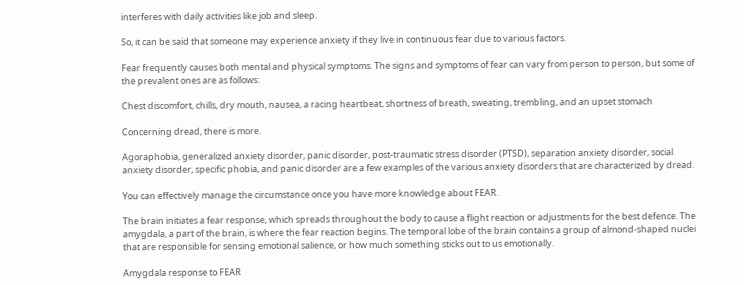interferes with daily activities like job and sleep.

So, it can be said that someone may experience anxiety if they live in continuous fear due to various factors.

Fear frequently causes both mental and physical symptoms. The signs and symptoms of fear can vary from person to person, but some of the prevalent ones are as follows:

Chest discomfort, chills, dry mouth, nausea, a racing heartbeat, shortness of breath, sweating, trembling, and an upset stomach

Concerning dread, there is more.

Agoraphobia, generalized anxiety disorder, panic disorder, post-traumatic stress disorder (PTSD), separation anxiety disorder, social anxiety disorder, specific phobia, and panic disorder are a few examples of the various anxiety disorders that are characterized by dread.

You can effectively manage the circumstance once you have more knowledge about FEAR.

The brain initiates a fear response, which spreads throughout the body to cause a flight reaction or adjustments for the best defence. The amygdala, a part of the brain, is where the fear reaction begins. The temporal lobe of the brain contains a group of almond-shaped nuclei that are responsible for sensing emotional salience, or how much something sticks out to us emotionally.

Amygdala response to FEAR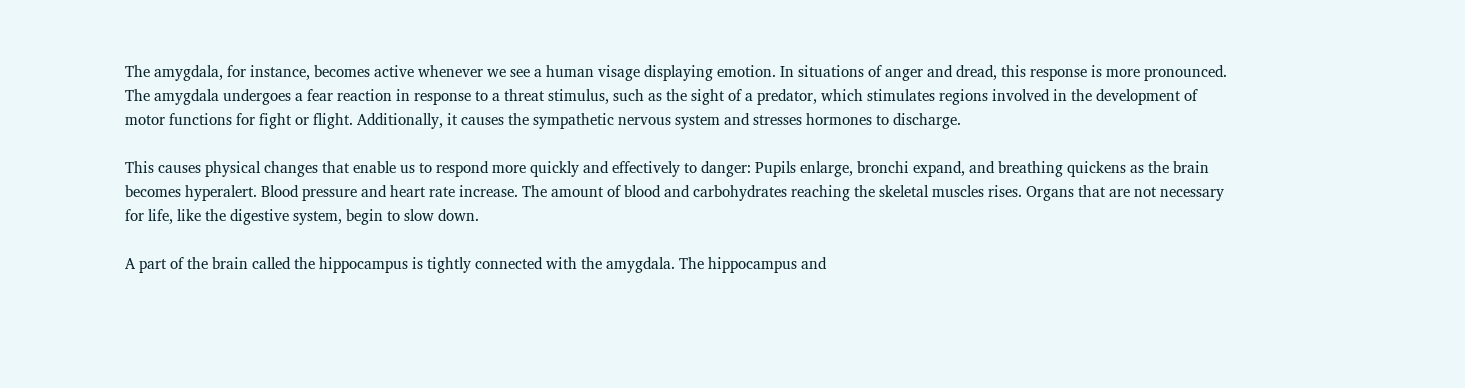The amygdala, for instance, becomes active whenever we see a human visage displaying emotion. In situations of anger and dread, this response is more pronounced. The amygdala undergoes a fear reaction in response to a threat stimulus, such as the sight of a predator, which stimulates regions involved in the development of motor functions for fight or flight. Additionally, it causes the sympathetic nervous system and stresses hormones to discharge.

This causes physical changes that enable us to respond more quickly and effectively to danger: Pupils enlarge, bronchi expand, and breathing quickens as the brain becomes hyperalert. Blood pressure and heart rate increase. The amount of blood and carbohydrates reaching the skeletal muscles rises. Organs that are not necessary for life, like the digestive system, begin to slow down.

A part of the brain called the hippocampus is tightly connected with the amygdala. The hippocampus and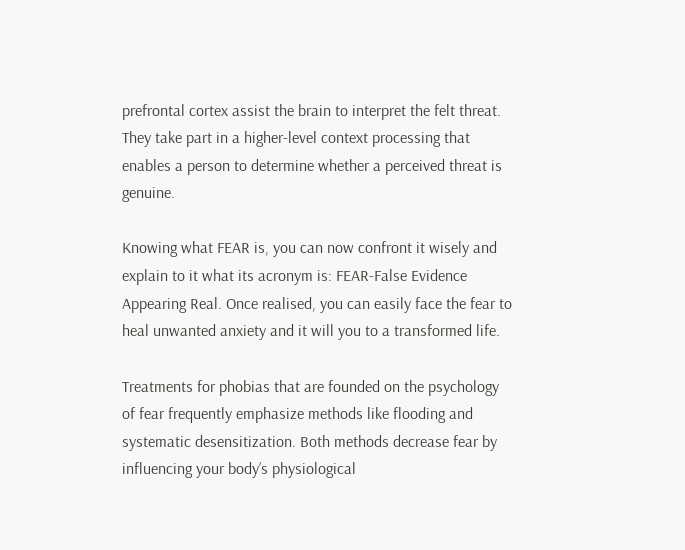prefrontal cortex assist the brain to interpret the felt threat. They take part in a higher-level context processing that enables a person to determine whether a perceived threat is genuine.

Knowing what FEAR is, you can now confront it wisely and explain to it what its acronym is: FEAR-False Evidence Appearing Real. Once realised, you can easily face the fear to heal unwanted anxiety and it will you to a transformed life.

Treatments for phobias that are founded on the psychology of fear frequently emphasize methods like flooding and systematic desensitization. Both methods decrease fear by influencing your body’s physiological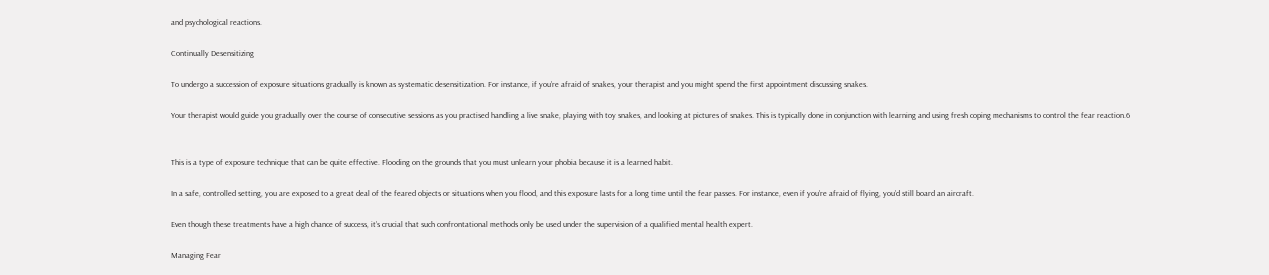and psychological reactions.

Continually Desensitizing

To undergo a succession of exposure situations gradually is known as systematic desensitization. For instance, if you’re afraid of snakes, your therapist and you might spend the first appointment discussing snakes.

Your therapist would guide you gradually over the course of consecutive sessions as you practised handling a live snake, playing with toy snakes, and looking at pictures of snakes. This is typically done in conjunction with learning and using fresh coping mechanisms to control the fear reaction.6


This is a type of exposure technique that can be quite effective. Flooding on the grounds that you must unlearn your phobia because it is a learned habit.

In a safe, controlled setting, you are exposed to a great deal of the feared objects or situations when you flood, and this exposure lasts for a long time until the fear passes. For instance, even if you’re afraid of flying, you’d still board an aircraft.

Even though these treatments have a high chance of success, it’s crucial that such confrontational methods only be used under the supervision of a qualified mental health expert.

Managing Fear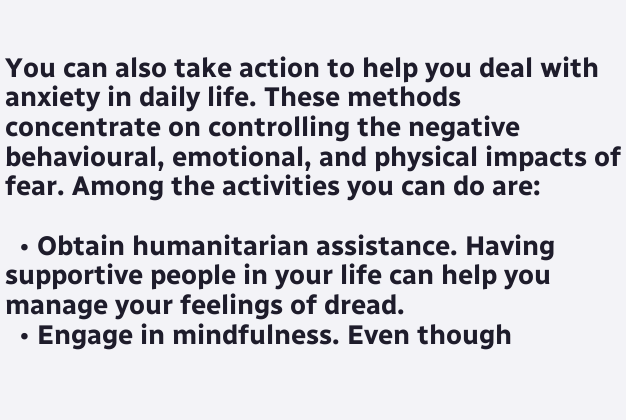You can also take action to help you deal with anxiety in daily life. These methods concentrate on controlling the negative behavioural, emotional, and physical impacts of fear. Among the activities you can do are:

  • Obtain humanitarian assistance. Having supportive people in your life can help you manage your feelings of dread.
  • Engage in mindfulness. Even though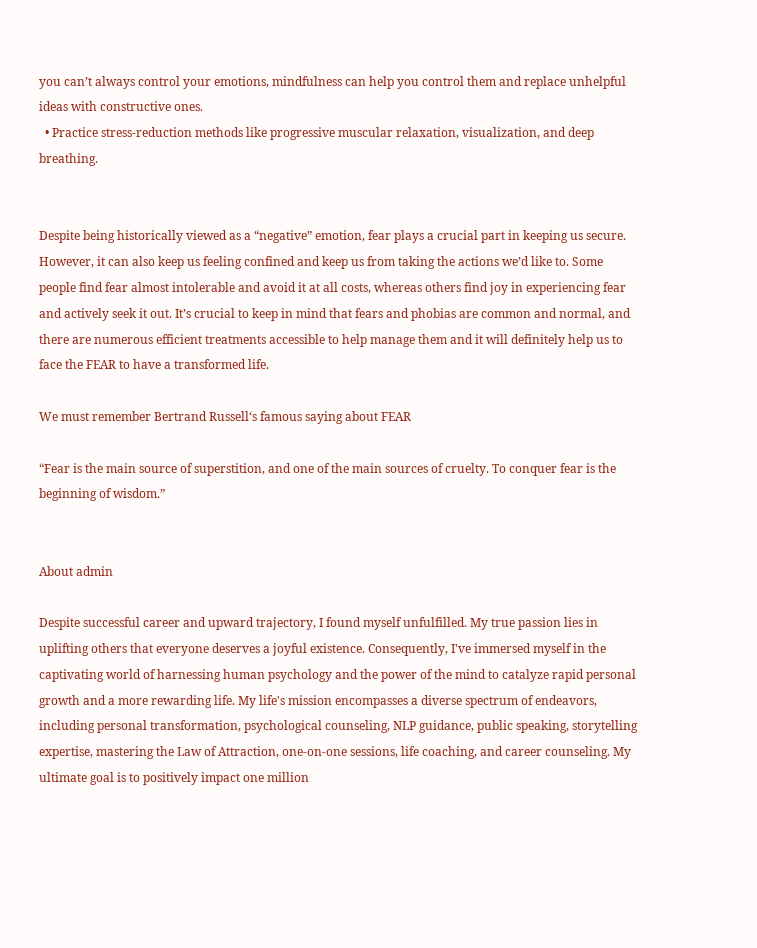you can’t always control your emotions, mindfulness can help you control them and replace unhelpful ideas with constructive ones.
  • Practice stress-reduction methods like progressive muscular relaxation, visualization, and deep breathing.


Despite being historically viewed as a “negative” emotion, fear plays a crucial part in keeping us secure. However, it can also keep us feeling confined and keep us from taking the actions we’d like to. Some people find fear almost intolerable and avoid it at all costs, whereas others find joy in experiencing fear and actively seek it out. It’s crucial to keep in mind that fears and phobias are common and normal, and there are numerous efficient treatments accessible to help manage them and it will definitely help us to face the FEAR to have a transformed life.

We must remember Bertrand Russell‘s famous saying about FEAR

“Fear is the main source of superstition, and one of the main sources of cruelty. To conquer fear is the beginning of wisdom.”


About admin

Despite successful career and upward trajectory, I found myself unfulfilled. My true passion lies in uplifting others that everyone deserves a joyful existence. Consequently, I've immersed myself in the captivating world of harnessing human psychology and the power of the mind to catalyze rapid personal growth and a more rewarding life. My life's mission encompasses a diverse spectrum of endeavors, including personal transformation, psychological counseling, NLP guidance, public speaking, storytelling expertise, mastering the Law of Attraction, one-on-one sessions, life coaching, and career counseling. My ultimate goal is to positively impact one million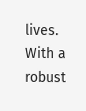lives. With a robust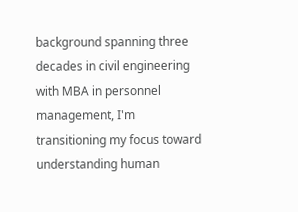background spanning three decades in civil engineering with MBA in personnel management, I'm transitioning my focus toward understanding human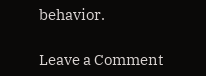behavior.

Leave a Comment